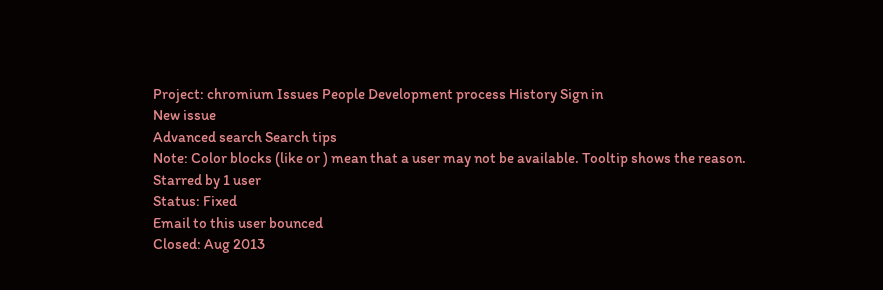Project: chromium Issues People Development process History Sign in
New issue
Advanced search Search tips
Note: Color blocks (like or ) mean that a user may not be available. Tooltip shows the reason.
Starred by 1 user
Status: Fixed
Email to this user bounced
Closed: Aug 2013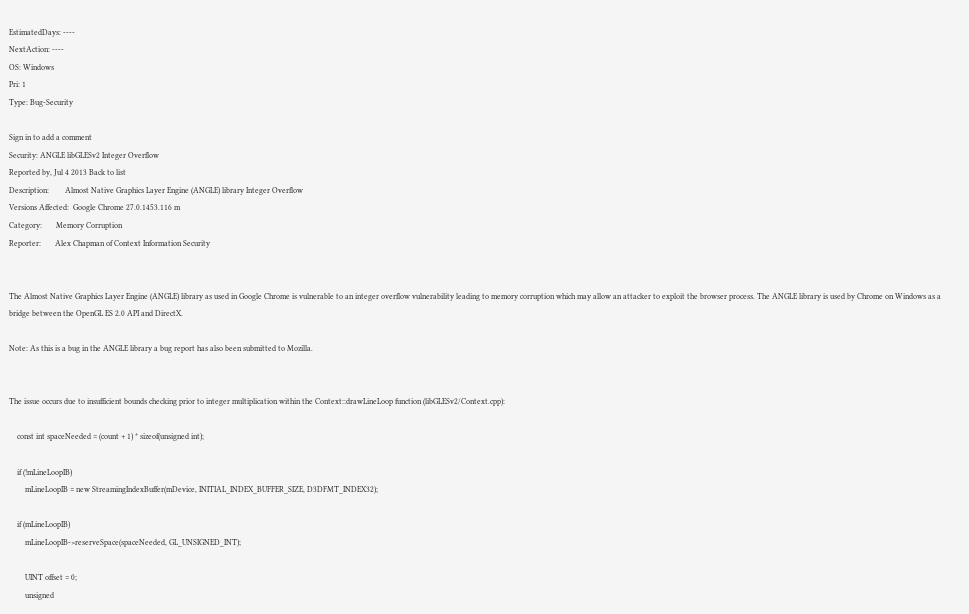EstimatedDays: ----
NextAction: ----
OS: Windows
Pri: 1
Type: Bug-Security

Sign in to add a comment
Security: ANGLE libGLESv2 Integer Overflow
Reported by, Jul 4 2013 Back to list
Description:        Almost Native Graphics Layer Engine (ANGLE) library Integer Overflow
Versions Affected:  Google Chrome 27.0.1453.116 m
Category:       Memory Corruption
Reporter:       Alex Chapman of Context Information Security


The Almost Native Graphics Layer Engine (ANGLE) library as used in Google Chrome is vulnerable to an integer overflow vulnerability leading to memory corruption which may allow an attacker to exploit the browser process. The ANGLE library is used by Chrome on Windows as a bridge between the OpenGL ES 2.0 API and DirectX.

Note: As this is a bug in the ANGLE library a bug report has also been submitted to Mozilla.


The issue occurs due to insufficient bounds checking prior to integer multiplication within the Context::drawLineLoop function (libGLESv2/Context.cpp):

    const int spaceNeeded = (count + 1) * sizeof(unsigned int);

    if (!mLineLoopIB)
        mLineLoopIB = new StreamingIndexBuffer(mDevice, INITIAL_INDEX_BUFFER_SIZE, D3DFMT_INDEX32);

    if (mLineLoopIB)
        mLineLoopIB->reserveSpace(spaceNeeded, GL_UNSIGNED_INT);

        UINT offset = 0;
        unsigned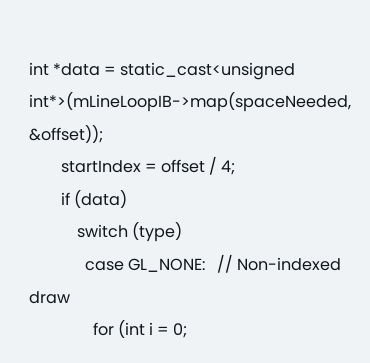int *data = static_cast<unsigned int*>(mLineLoopIB->map(spaceNeeded, &offset));
        startIndex = offset / 4;
        if (data)
            switch (type)
              case GL_NONE:   // Non-indexed draw
                for (int i = 0;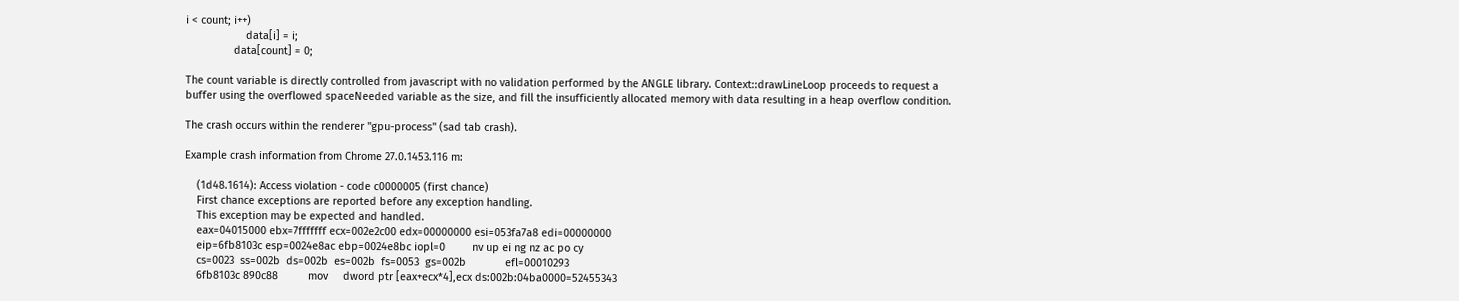i < count; i++)
                    data[i] = i;
                data[count] = 0;

The count variable is directly controlled from javascript with no validation performed by the ANGLE library. Context::drawLineLoop proceeds to request a buffer using the overflowed spaceNeeded variable as the size, and fill the insufficiently allocated memory with data resulting in a heap overflow condition.

The crash occurs within the renderer "gpu-process" (sad tab crash).

Example crash information from Chrome 27.0.1453.116 m:

    (1d48.1614): Access violation - code c0000005 (first chance)
    First chance exceptions are reported before any exception handling.
    This exception may be expected and handled.
    eax=04015000 ebx=7fffffff ecx=002e2c00 edx=00000000 esi=053fa7a8 edi=00000000
    eip=6fb8103c esp=0024e8ac ebp=0024e8bc iopl=0         nv up ei ng nz ac po cy
    cs=0023  ss=002b  ds=002b  es=002b  fs=0053  gs=002b             efl=00010293
    6fb8103c 890c88          mov     dword ptr [eax+ecx*4],ecx ds:002b:04ba0000=52455343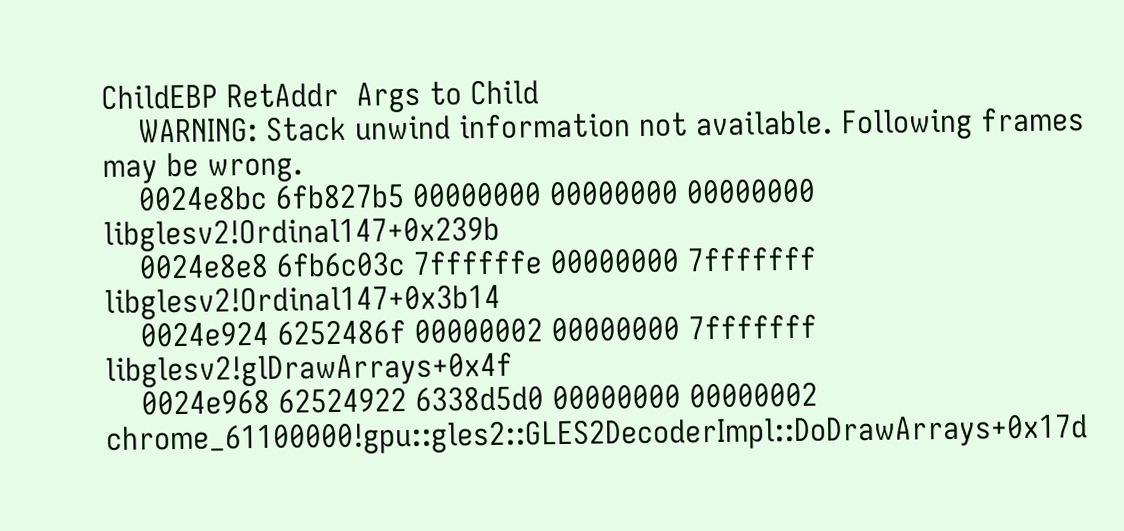ChildEBP RetAddr  Args to Child
    WARNING: Stack unwind information not available. Following frames may be wrong.
    0024e8bc 6fb827b5 00000000 00000000 00000000 libglesv2!Ordinal147+0x239b
    0024e8e8 6fb6c03c 7ffffffe 00000000 7fffffff libglesv2!Ordinal147+0x3b14
    0024e924 6252486f 00000002 00000000 7fffffff libglesv2!glDrawArrays+0x4f
    0024e968 62524922 6338d5d0 00000000 00000002 chrome_61100000!gpu::gles2::GLES2DecoderImpl::DoDrawArrays+0x17d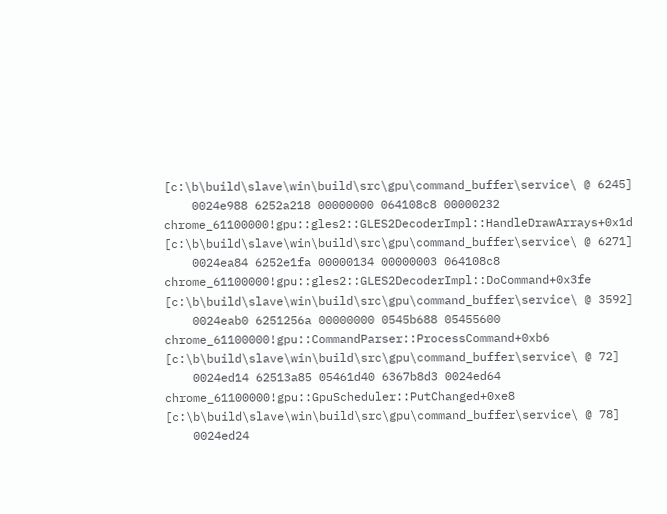[c:\b\build\slave\win\build\src\gpu\command_buffer\service\ @ 6245]
    0024e988 6252a218 00000000 064108c8 00000232 chrome_61100000!gpu::gles2::GLES2DecoderImpl::HandleDrawArrays+0x1d [c:\b\build\slave\win\build\src\gpu\command_buffer\service\ @ 6271]
    0024ea84 6252e1fa 00000134 00000003 064108c8 chrome_61100000!gpu::gles2::GLES2DecoderImpl::DoCommand+0x3fe [c:\b\build\slave\win\build\src\gpu\command_buffer\service\ @ 3592]
    0024eab0 6251256a 00000000 0545b688 05455600 chrome_61100000!gpu::CommandParser::ProcessCommand+0xb6 [c:\b\build\slave\win\build\src\gpu\command_buffer\service\ @ 72]
    0024ed14 62513a85 05461d40 6367b8d3 0024ed64 chrome_61100000!gpu::GpuScheduler::PutChanged+0xe8 [c:\b\build\slave\win\build\src\gpu\command_buffer\service\ @ 78]
    0024ed24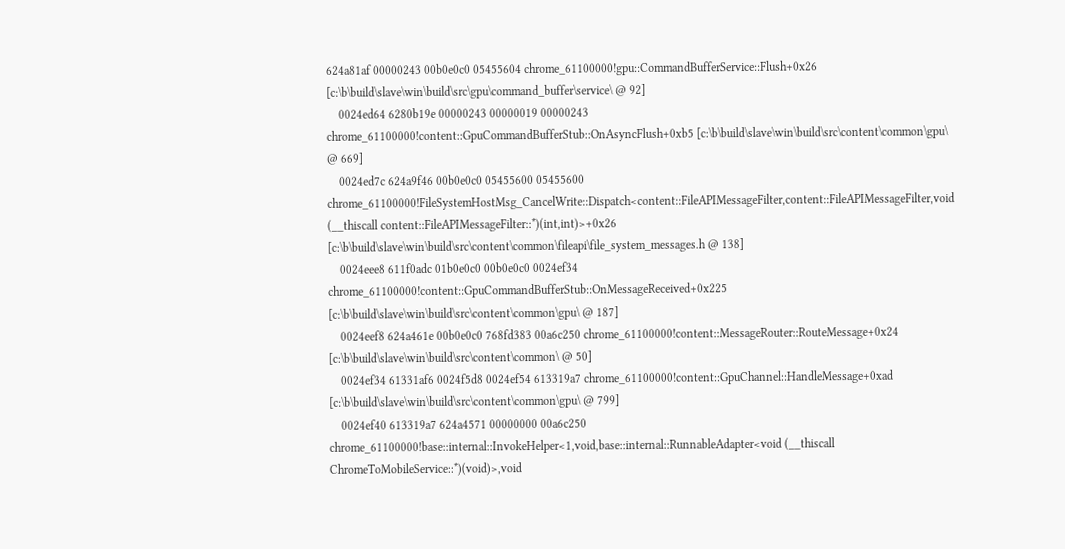624a81af 00000243 00b0e0c0 05455604 chrome_61100000!gpu::CommandBufferService::Flush+0x26 [c:\b\build\slave\win\build\src\gpu\command_buffer\service\ @ 92]
    0024ed64 6280b19e 00000243 00000019 00000243 chrome_61100000!content::GpuCommandBufferStub::OnAsyncFlush+0xb5 [c:\b\build\slave\win\build\src\content\common\gpu\ @ 669]
    0024ed7c 624a9f46 00b0e0c0 05455600 05455600 chrome_61100000!FileSystemHostMsg_CancelWrite::Dispatch<content::FileAPIMessageFilter,content::FileAPIMessageFilter,void (__thiscall content::FileAPIMessageFilter::*)(int,int)>+0x26 [c:\b\build\slave\win\build\src\content\common\fileapi\file_system_messages.h @ 138]
    0024eee8 611f0adc 01b0e0c0 00b0e0c0 0024ef34 chrome_61100000!content::GpuCommandBufferStub::OnMessageReceived+0x225 [c:\b\build\slave\win\build\src\content\common\gpu\ @ 187]
    0024eef8 624a461e 00b0e0c0 768fd383 00a6c250 chrome_61100000!content::MessageRouter::RouteMessage+0x24 [c:\b\build\slave\win\build\src\content\common\ @ 50]
    0024ef34 61331af6 0024f5d8 0024ef54 613319a7 chrome_61100000!content::GpuChannel::HandleMessage+0xad [c:\b\build\slave\win\build\src\content\common\gpu\ @ 799]
    0024ef40 613319a7 624a4571 00000000 00a6c250 chrome_61100000!base::internal::InvokeHelper<1,void,base::internal::RunnableAdapter<void (__thiscall ChromeToMobileService::*)(void)>,void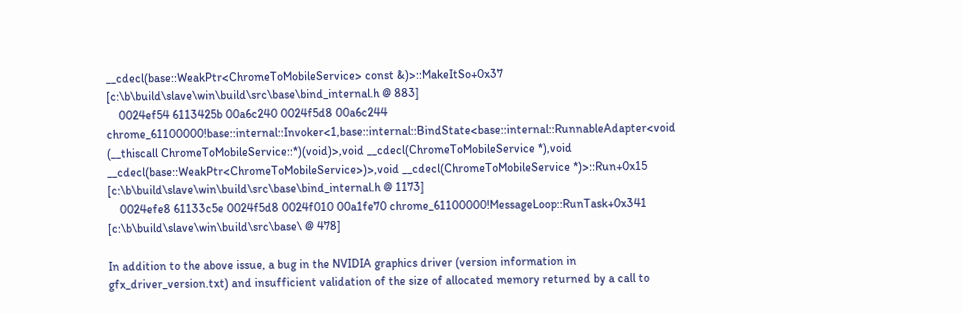__cdecl(base::WeakPtr<ChromeToMobileService> const &)>::MakeItSo+0x37 [c:\b\build\slave\win\build\src\base\bind_internal.h @ 883]
    0024ef54 6113425b 00a6c240 0024f5d8 00a6c244 chrome_61100000!base::internal::Invoker<1,base::internal::BindState<base::internal::RunnableAdapter<void (__thiscall ChromeToMobileService::*)(void)>,void __cdecl(ChromeToMobileService *),void __cdecl(base::WeakPtr<ChromeToMobileService>)>,void __cdecl(ChromeToMobileService *)>::Run+0x15 [c:\b\build\slave\win\build\src\base\bind_internal.h @ 1173]
    0024efe8 61133c5e 0024f5d8 0024f010 00a1fe70 chrome_61100000!MessageLoop::RunTask+0x341 [c:\b\build\slave\win\build\src\base\ @ 478]

In addition to the above issue, a bug in the NVIDIA graphics driver (version information in gfx_driver_version.txt) and insufficient validation of the size of allocated memory returned by a call to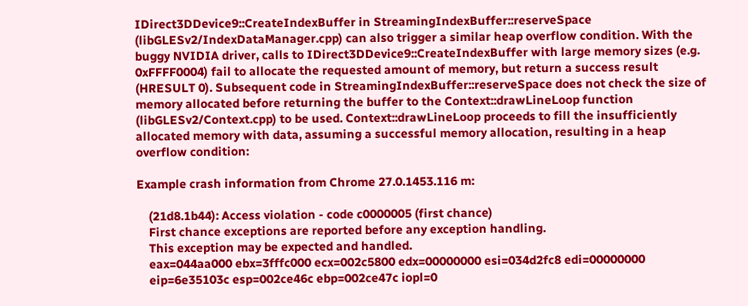IDirect3DDevice9::CreateIndexBuffer in StreamingIndexBuffer::reserveSpace (libGLESv2/IndexDataManager.cpp) can also trigger a similar heap overflow condition. With the buggy NVIDIA driver, calls to IDirect3DDevice9::CreateIndexBuffer with large memory sizes (e.g. 0xFFFF0004) fail to allocate the requested amount of memory, but return a success result (HRESULT 0). Subsequent code in StreamingIndexBuffer::reserveSpace does not check the size of memory allocated before returning the buffer to the Context::drawLineLoop function (libGLESv2/Context.cpp) to be used. Context::drawLineLoop proceeds to fill the insufficiently allocated memory with data, assuming a successful memory allocation, resulting in a heap overflow condition:

Example crash information from Chrome 27.0.1453.116 m:

    (21d8.1b44): Access violation - code c0000005 (first chance)
    First chance exceptions are reported before any exception handling.
    This exception may be expected and handled.
    eax=044aa000 ebx=3fffc000 ecx=002c5800 edx=00000000 esi=034d2fc8 edi=00000000
    eip=6e35103c esp=002ce46c ebp=002ce47c iopl=0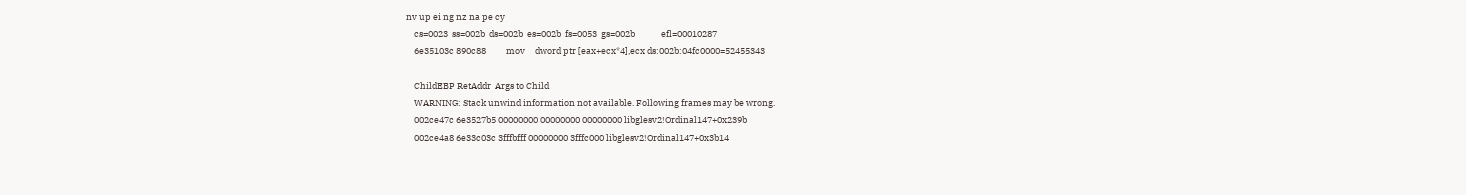nv up ei ng nz na pe cy
    cs=0023  ss=002b  ds=002b  es=002b  fs=0053  gs=002b             efl=00010287
    6e35103c 890c88          mov     dword ptr [eax+ecx*4],ecx ds:002b:04fc0000=52455343

    ChildEBP RetAddr  Args to Child
    WARNING: Stack unwind information not available. Following frames may be wrong.
    002ce47c 6e3527b5 00000000 00000000 00000000 libglesv2!Ordinal147+0x239b
    002ce4a8 6e33c03c 3fffbfff 00000000 3fffc000 libglesv2!Ordinal147+0x3b14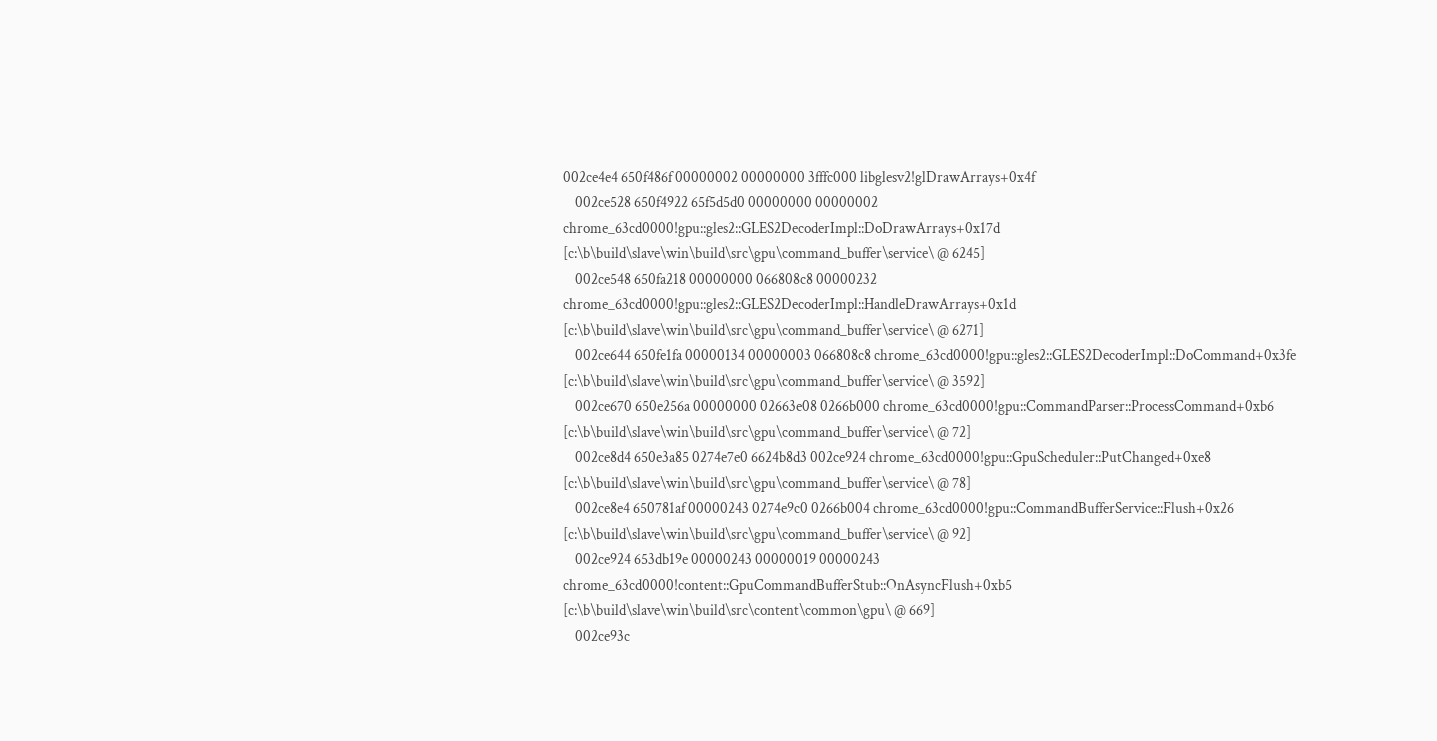002ce4e4 650f486f 00000002 00000000 3fffc000 libglesv2!glDrawArrays+0x4f
    002ce528 650f4922 65f5d5d0 00000000 00000002 chrome_63cd0000!gpu::gles2::GLES2DecoderImpl::DoDrawArrays+0x17d [c:\b\build\slave\win\build\src\gpu\command_buffer\service\ @ 6245]
    002ce548 650fa218 00000000 066808c8 00000232 chrome_63cd0000!gpu::gles2::GLES2DecoderImpl::HandleDrawArrays+0x1d [c:\b\build\slave\win\build\src\gpu\command_buffer\service\ @ 6271]
    002ce644 650fe1fa 00000134 00000003 066808c8 chrome_63cd0000!gpu::gles2::GLES2DecoderImpl::DoCommand+0x3fe [c:\b\build\slave\win\build\src\gpu\command_buffer\service\ @ 3592]
    002ce670 650e256a 00000000 02663e08 0266b000 chrome_63cd0000!gpu::CommandParser::ProcessCommand+0xb6 [c:\b\build\slave\win\build\src\gpu\command_buffer\service\ @ 72]
    002ce8d4 650e3a85 0274e7e0 6624b8d3 002ce924 chrome_63cd0000!gpu::GpuScheduler::PutChanged+0xe8 [c:\b\build\slave\win\build\src\gpu\command_buffer\service\ @ 78]
    002ce8e4 650781af 00000243 0274e9c0 0266b004 chrome_63cd0000!gpu::CommandBufferService::Flush+0x26 [c:\b\build\slave\win\build\src\gpu\command_buffer\service\ @ 92]
    002ce924 653db19e 00000243 00000019 00000243 chrome_63cd0000!content::GpuCommandBufferStub::OnAsyncFlush+0xb5 [c:\b\build\slave\win\build\src\content\common\gpu\ @ 669]
    002ce93c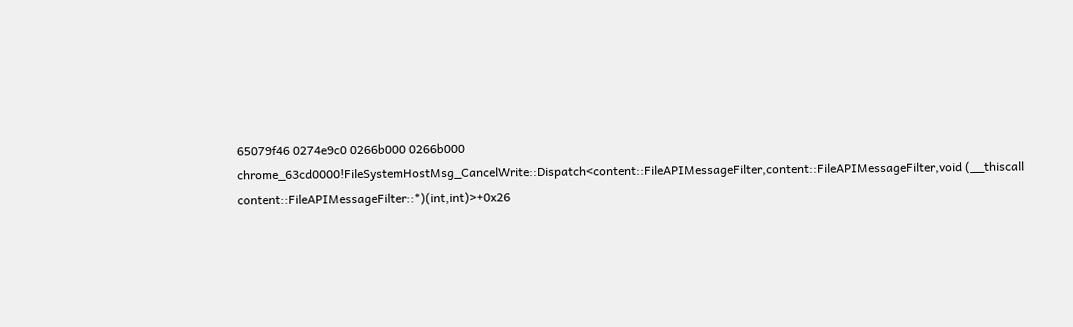65079f46 0274e9c0 0266b000 0266b000 chrome_63cd0000!FileSystemHostMsg_CancelWrite::Dispatch<content::FileAPIMessageFilter,content::FileAPIMessageFilter,void (__thiscall content::FileAPIMessageFilter::*)(int,int)>+0x26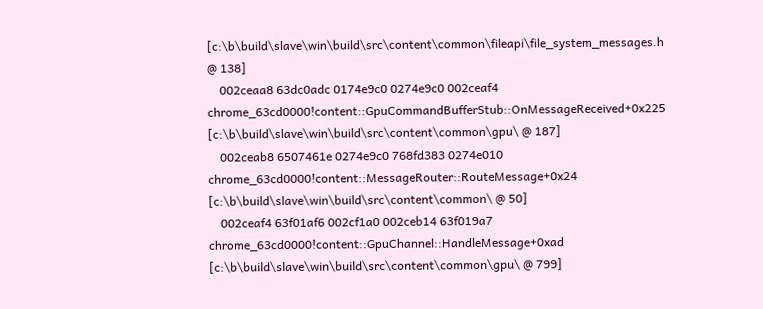[c:\b\build\slave\win\build\src\content\common\fileapi\file_system_messages.h @ 138]
    002ceaa8 63dc0adc 0174e9c0 0274e9c0 002ceaf4 chrome_63cd0000!content::GpuCommandBufferStub::OnMessageReceived+0x225 [c:\b\build\slave\win\build\src\content\common\gpu\ @ 187]
    002ceab8 6507461e 0274e9c0 768fd383 0274e010 chrome_63cd0000!content::MessageRouter::RouteMessage+0x24 [c:\b\build\slave\win\build\src\content\common\ @ 50]
    002ceaf4 63f01af6 002cf1a0 002ceb14 63f019a7 chrome_63cd0000!content::GpuChannel::HandleMessage+0xad [c:\b\build\slave\win\build\src\content\common\gpu\ @ 799]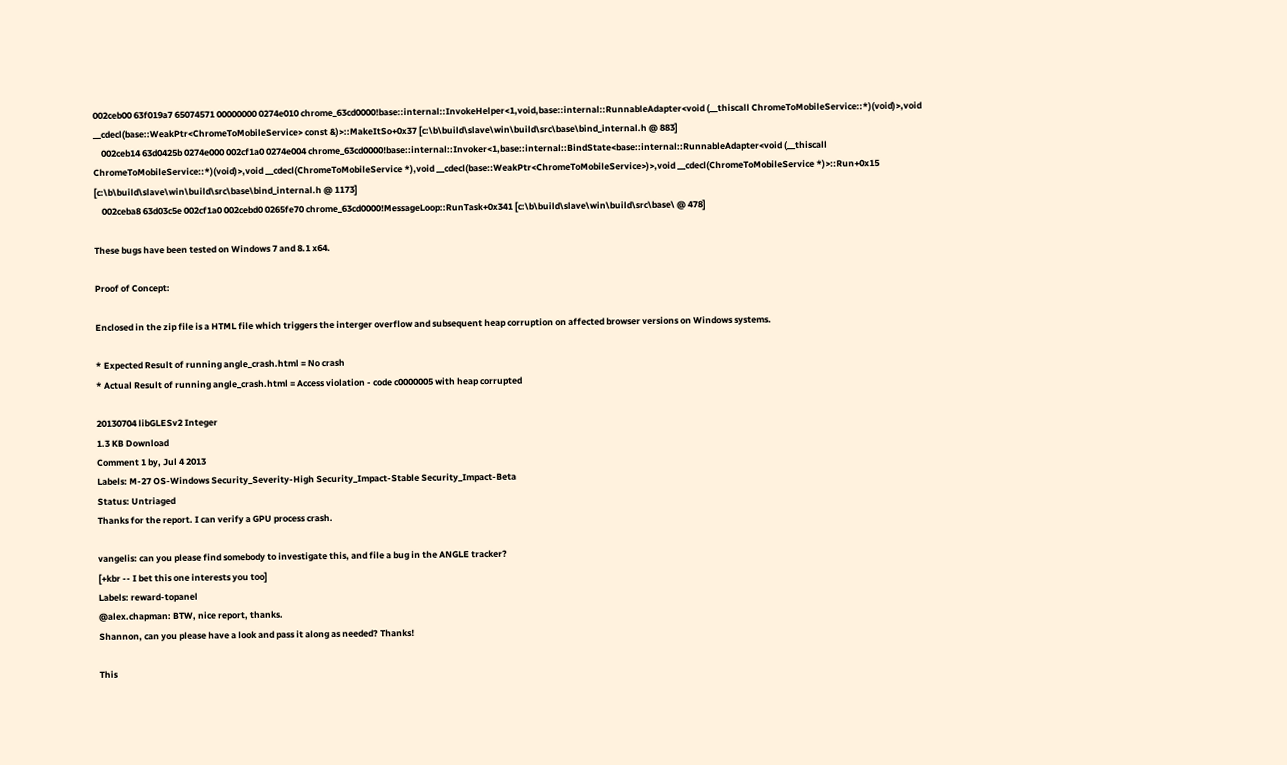002ceb00 63f019a7 65074571 00000000 0274e010 chrome_63cd0000!base::internal::InvokeHelper<1,void,base::internal::RunnableAdapter<void (__thiscall ChromeToMobileService::*)(void)>,void __cdecl(base::WeakPtr<ChromeToMobileService> const &)>::MakeItSo+0x37 [c:\b\build\slave\win\build\src\base\bind_internal.h @ 883]
    002ceb14 63d0425b 0274e000 002cf1a0 0274e004 chrome_63cd0000!base::internal::Invoker<1,base::internal::BindState<base::internal::RunnableAdapter<void (__thiscall ChromeToMobileService::*)(void)>,void __cdecl(ChromeToMobileService *),void __cdecl(base::WeakPtr<ChromeToMobileService>)>,void __cdecl(ChromeToMobileService *)>::Run+0x15 [c:\b\build\slave\win\build\src\base\bind_internal.h @ 1173]
    002ceba8 63d03c5e 002cf1a0 002cebd0 0265fe70 chrome_63cd0000!MessageLoop::RunTask+0x341 [c:\b\build\slave\win\build\src\base\ @ 478]

These bugs have been tested on Windows 7 and 8.1 x64.

Proof of Concept:

Enclosed in the zip file is a HTML file which triggers the interger overflow and subsequent heap corruption on affected browser versions on Windows systems.

* Expected Result of running angle_crash.html = No crash
* Actual Result of running angle_crash.html = Access violation - code c0000005 with heap corrupted

20130704 libGLESv2 Integer
1.3 KB Download
Comment 1 by, Jul 4 2013
Labels: M-27 OS-Windows Security_Severity-High Security_Impact-Stable Security_Impact-Beta
Status: Untriaged
Thanks for the report. I can verify a GPU process crash.

vangelis: can you please find somebody to investigate this, and file a bug in the ANGLE tracker?
[+kbr -- I bet this one interests you too]
Labels: reward-topanel
@alex.chapman: BTW, nice report, thanks.
Shannon, can you please have a look and pass it along as needed? Thanks!

This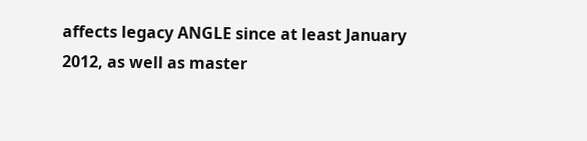affects legacy ANGLE since at least January 2012, as well as master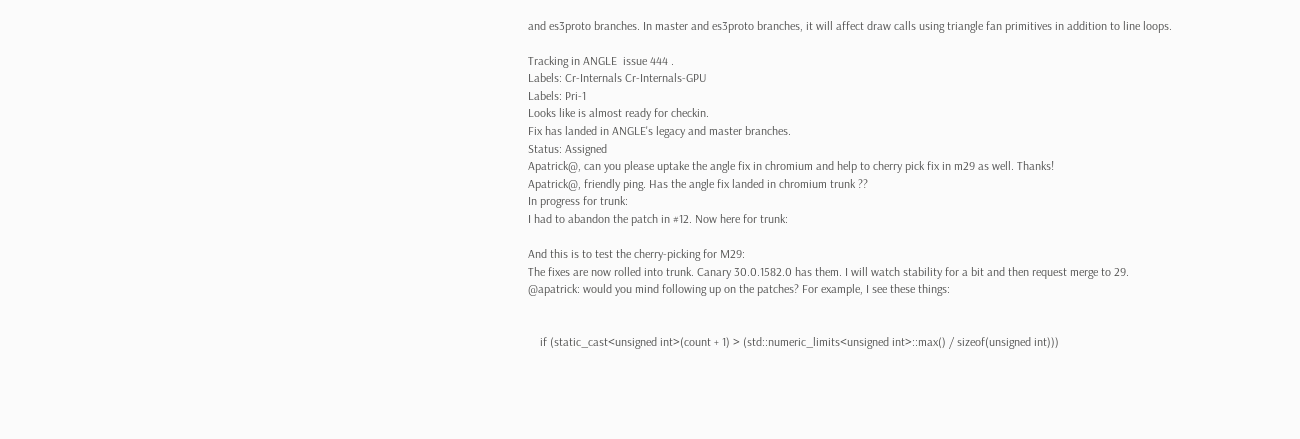and es3proto branches. In master and es3proto branches, it will affect draw calls using triangle fan primitives in addition to line loops.

Tracking in ANGLE  issue 444 .
Labels: Cr-Internals Cr-Internals-GPU
Labels: Pri-1
Looks like is almost ready for checkin.
Fix has landed in ANGLE's legacy and master branches.
Status: Assigned
Apatrick@, can you please uptake the angle fix in chromium and help to cherry pick fix in m29 as well. Thanks!
Apatrick@, friendly ping. Has the angle fix landed in chromium trunk ??
In progress for trunk:
I had to abandon the patch in #12. Now here for trunk:

And this is to test the cherry-picking for M29:
The fixes are now rolled into trunk. Canary 30.0.1582.0 has them. I will watch stability for a bit and then request merge to 29.
@apatrick: would you mind following up on the patches? For example, I see these things:


    if (static_cast<unsigned int>(count + 1) > (std::numeric_limits<unsigned int>::max() / sizeof(unsigned int)))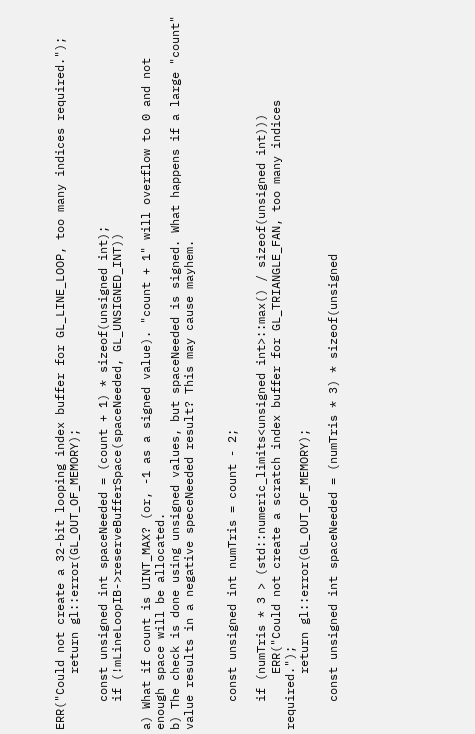ERR("Could not create a 32-bit looping index buffer for GL_LINE_LOOP, too many indices required.");
        return gl::error(GL_OUT_OF_MEMORY);

    const unsigned int spaceNeeded = (count + 1) * sizeof(unsigned int);
    if (!mLineLoopIB->reserveBufferSpace(spaceNeeded, GL_UNSIGNED_INT))

a) What if count is UINT_MAX? (or, -1 as a signed value). "count + 1" will overflow to 0 and not enough space will be allocated.
b) The check is done using unsigned values, but spaceNeeded is signed. What happens if a large "count" value results in a negative speceNeeded result? This may cause mayhem.


    const unsigned int numTris = count - 2;

    if (numTris * 3 > (std::numeric_limits<unsigned int>::max() / sizeof(unsigned int)))
        ERR("Could not create a scratch index buffer for GL_TRIANGLE_FAN, too many indices required.");
        return gl::error(GL_OUT_OF_MEMORY);

    const unsigned int spaceNeeded = (numTris * 3) * sizeof(unsigned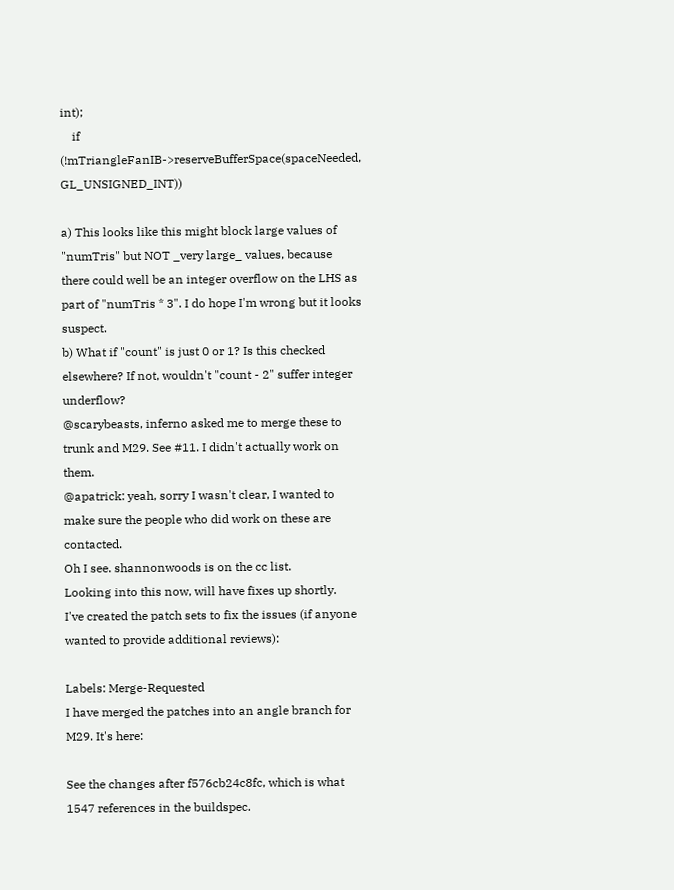int);
    if (!mTriangleFanIB->reserveBufferSpace(spaceNeeded, GL_UNSIGNED_INT))

a) This looks like this might block large values of "numTris" but NOT _very large_ values, because there could well be an integer overflow on the LHS as part of "numTris * 3". I do hope I'm wrong but it looks suspect.
b) What if "count" is just 0 or 1? Is this checked elsewhere? If not, wouldn't "count - 2" suffer integer underflow?
@scarybeasts, inferno asked me to merge these to trunk and M29. See #11. I didn't actually work on them.
@apatrick: yeah, sorry I wasn't clear, I wanted to make sure the people who did work on these are contacted.
Oh I see. shannonwoods is on the cc list.
Looking into this now, will have fixes up shortly.
I've created the patch sets to fix the issues (if anyone wanted to provide additional reviews):

Labels: Merge-Requested
I have merged the patches into an angle branch for M29. It's here:

See the changes after f576cb24c8fc, which is what 1547 references in the buildspec.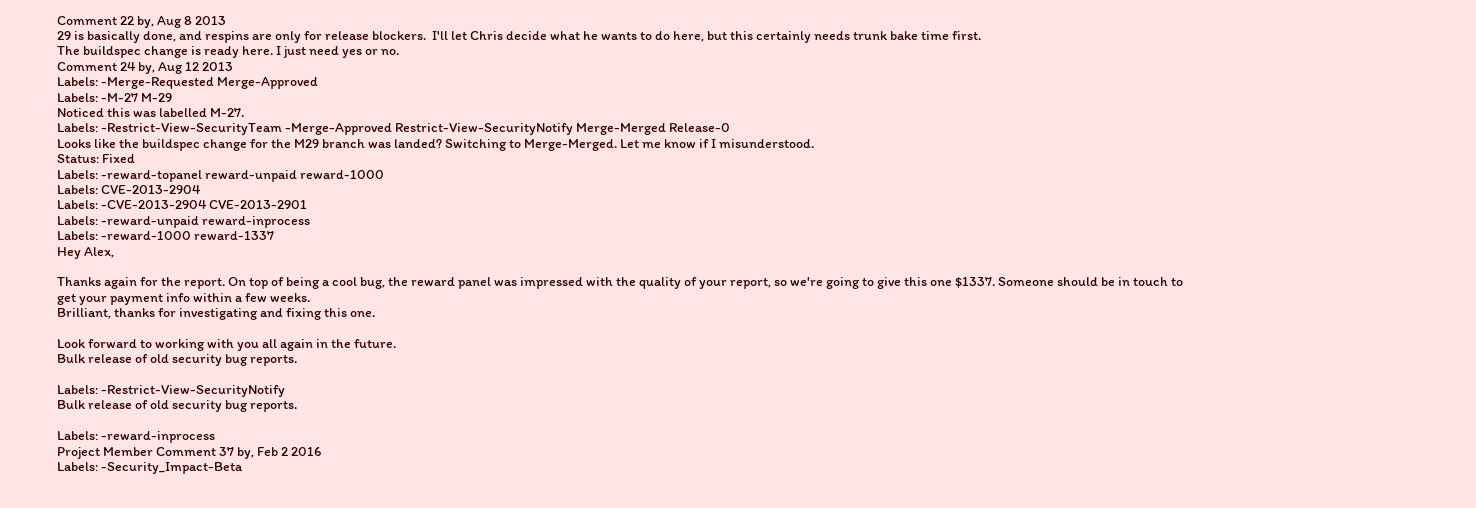Comment 22 by, Aug 8 2013
29 is basically done, and respins are only for release blockers.  I'll let Chris decide what he wants to do here, but this certainly needs trunk bake time first.
The buildspec change is ready here. I just need yes or no.
Comment 24 by, Aug 12 2013
Labels: -Merge-Requested Merge-Approved
Labels: -M-27 M-29
Noticed this was labelled M-27.
Labels: -Restrict-View-SecurityTeam -Merge-Approved Restrict-View-SecurityNotify Merge-Merged Release-0
Looks like the buildspec change for the M29 branch was landed? Switching to Merge-Merged. Let me know if I misunderstood.
Status: Fixed
Labels: -reward-topanel reward-unpaid reward-1000
Labels: CVE-2013-2904
Labels: -CVE-2013-2904 CVE-2013-2901
Labels: -reward-unpaid reward-inprocess
Labels: -reward-1000 reward-1337
Hey Alex,

Thanks again for the report. On top of being a cool bug, the reward panel was impressed with the quality of your report, so we're going to give this one $1337. Someone should be in touch to get your payment info within a few weeks.
Brilliant, thanks for investigating and fixing this one.

Look forward to working with you all again in the future.
Bulk release of old security bug reports.

Labels: -Restrict-View-SecurityNotify
Bulk release of old security bug reports.

Labels: -reward-inprocess
Project Member Comment 37 by, Feb 2 2016
Labels: -Security_Impact-Beta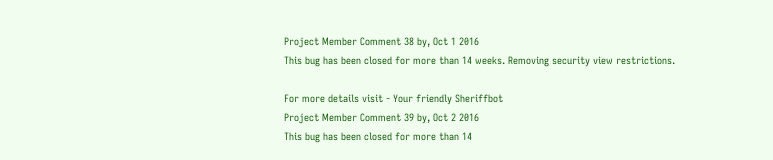Project Member Comment 38 by, Oct 1 2016
This bug has been closed for more than 14 weeks. Removing security view restrictions.

For more details visit - Your friendly Sheriffbot
Project Member Comment 39 by, Oct 2 2016
This bug has been closed for more than 14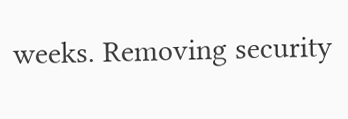weeks. Removing security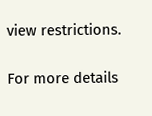view restrictions.

For more details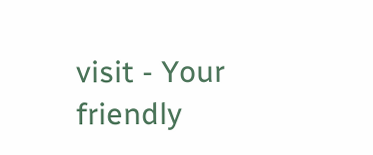visit - Your friendly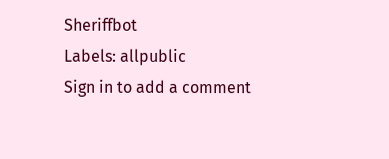Sheriffbot
Labels: allpublic
Sign in to add a comment